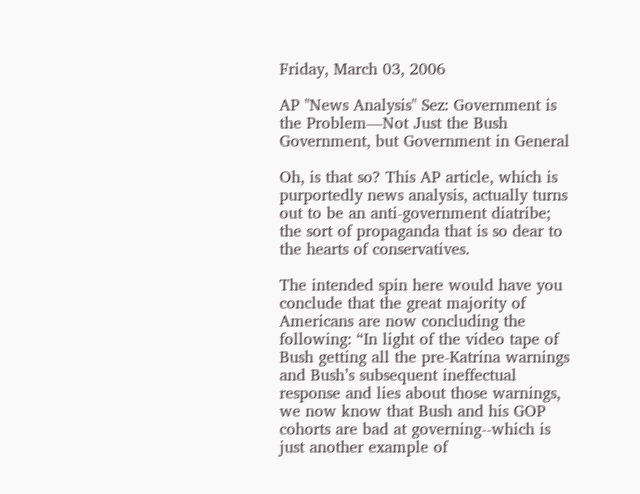Friday, March 03, 2006

AP "News Analysis" Sez: Government is the Problem—Not Just the Bush Government, but Government in General

Oh, is that so? This AP article, which is purportedly news analysis, actually turns out to be an anti-government diatribe; the sort of propaganda that is so dear to the hearts of conservatives.

The intended spin here would have you conclude that the great majority of Americans are now concluding the following: “In light of the video tape of Bush getting all the pre-Katrina warnings and Bush’s subsequent ineffectual response and lies about those warnings, we now know that Bush and his GOP cohorts are bad at governing--which is just another example of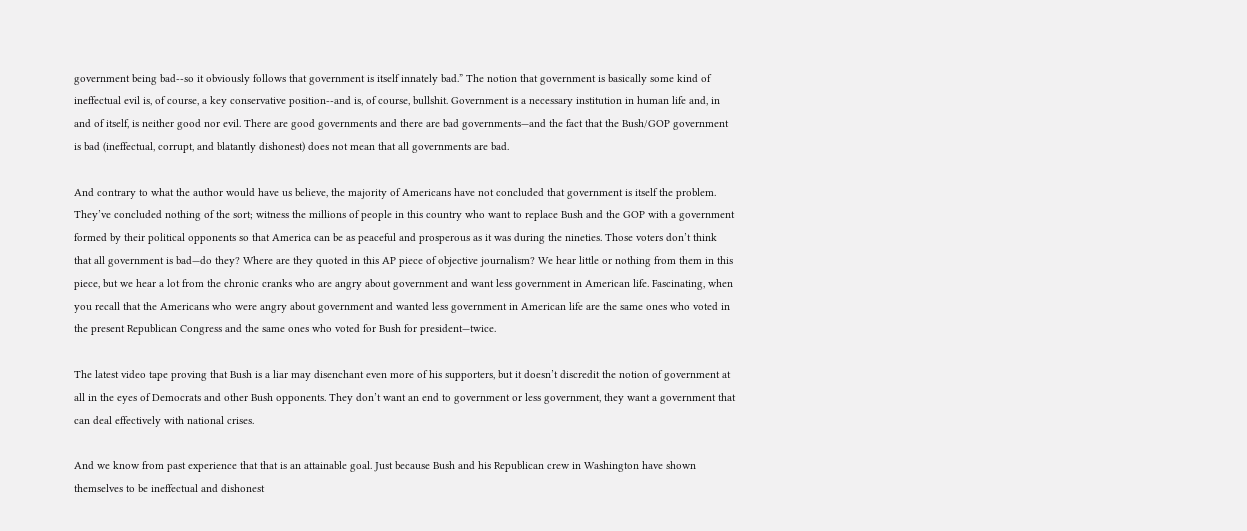government being bad--so it obviously follows that government is itself innately bad.” The notion that government is basically some kind of ineffectual evil is, of course, a key conservative position--and is, of course, bullshit. Government is a necessary institution in human life and, in and of itself, is neither good nor evil. There are good governments and there are bad governments—and the fact that the Bush/GOP government is bad (ineffectual, corrupt, and blatantly dishonest) does not mean that all governments are bad.

And contrary to what the author would have us believe, the majority of Americans have not concluded that government is itself the problem. They’ve concluded nothing of the sort; witness the millions of people in this country who want to replace Bush and the GOP with a government formed by their political opponents so that America can be as peaceful and prosperous as it was during the nineties. Those voters don’t think that all government is bad—do they? Where are they quoted in this AP piece of objective journalism? We hear little or nothing from them in this piece, but we hear a lot from the chronic cranks who are angry about government and want less government in American life. Fascinating, when you recall that the Americans who were angry about government and wanted less government in American life are the same ones who voted in the present Republican Congress and the same ones who voted for Bush for president—twice.

The latest video tape proving that Bush is a liar may disenchant even more of his supporters, but it doesn’t discredit the notion of government at all in the eyes of Democrats and other Bush opponents. They don’t want an end to government or less government, they want a government that can deal effectively with national crises.

And we know from past experience that that is an attainable goal. Just because Bush and his Republican crew in Washington have shown themselves to be ineffectual and dishonest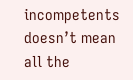incompetents doesn’t mean all the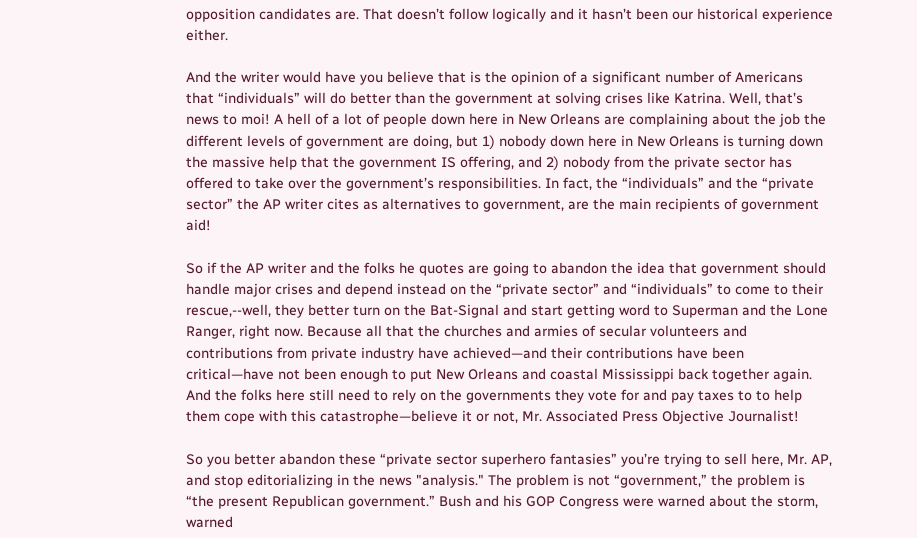opposition candidates are. That doesn’t follow logically and it hasn’t been our historical experience either.

And the writer would have you believe that is the opinion of a significant number of Americans that “individuals” will do better than the government at solving crises like Katrina. Well, that’s news to moi! A hell of a lot of people down here in New Orleans are complaining about the job the different levels of government are doing, but 1) nobody down here in New Orleans is turning down the massive help that the government IS offering, and 2) nobody from the private sector has offered to take over the government’s responsibilities. In fact, the “individuals” and the “private sector” the AP writer cites as alternatives to government, are the main recipients of government aid!

So if the AP writer and the folks he quotes are going to abandon the idea that government should handle major crises and depend instead on the “private sector” and “individuals” to come to their rescue,--well, they better turn on the Bat-Signal and start getting word to Superman and the Lone Ranger, right now. Because all that the churches and armies of secular volunteers and contributions from private industry have achieved—and their contributions have been critical—have not been enough to put New Orleans and coastal Mississippi back together again. And the folks here still need to rely on the governments they vote for and pay taxes to to help them cope with this catastrophe—believe it or not, Mr. Associated Press Objective Journalist!

So you better abandon these “private sector superhero fantasies” you’re trying to sell here, Mr. AP, and stop editorializing in the news "analysis." The problem is not “government,” the problem is “the present Republican government.” Bush and his GOP Congress were warned about the storm, warned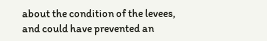about the condition of the levees, and could have prevented an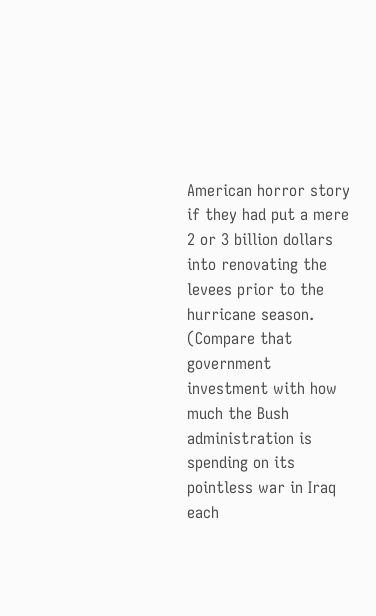American horror story if they had put a mere 2 or 3 billion dollars into renovating the levees prior to the hurricane season. (Compare that government investment with how much the Bush administration is spending on its pointless war in Iraq each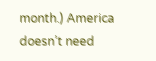month.) America doesn’t need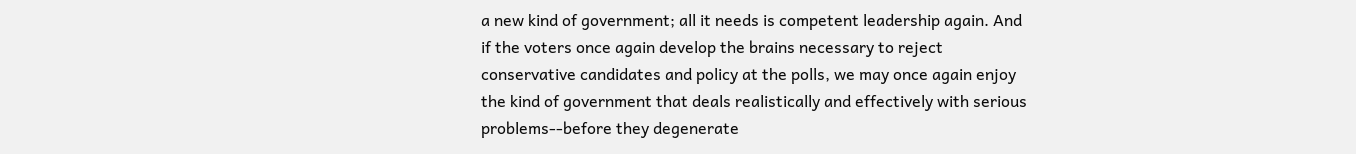a new kind of government; all it needs is competent leadership again. And if the voters once again develop the brains necessary to reject conservative candidates and policy at the polls, we may once again enjoy the kind of government that deals realistically and effectively with serious problems--before they degenerate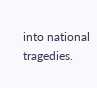into national tragedies.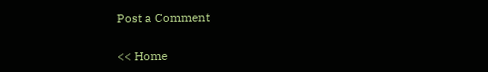Post a Comment

<< Home